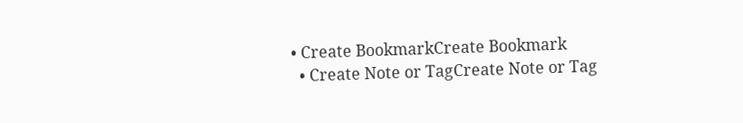• Create BookmarkCreate Bookmark
  • Create Note or TagCreate Note or Tag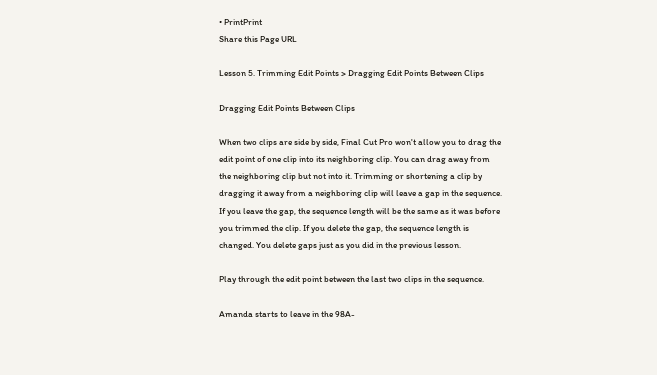• PrintPrint
Share this Page URL

Lesson 5. Trimming Edit Points > Dragging Edit Points Between Clips

Dragging Edit Points Between Clips

When two clips are side by side, Final Cut Pro won't allow you to drag the edit point of one clip into its neighboring clip. You can drag away from the neighboring clip but not into it. Trimming or shortening a clip by dragging it away from a neighboring clip will leave a gap in the sequence. If you leave the gap, the sequence length will be the same as it was before you trimmed the clip. If you delete the gap, the sequence length is changed. You delete gaps just as you did in the previous lesson.

Play through the edit point between the last two clips in the sequence.

Amanda starts to leave in the 98A-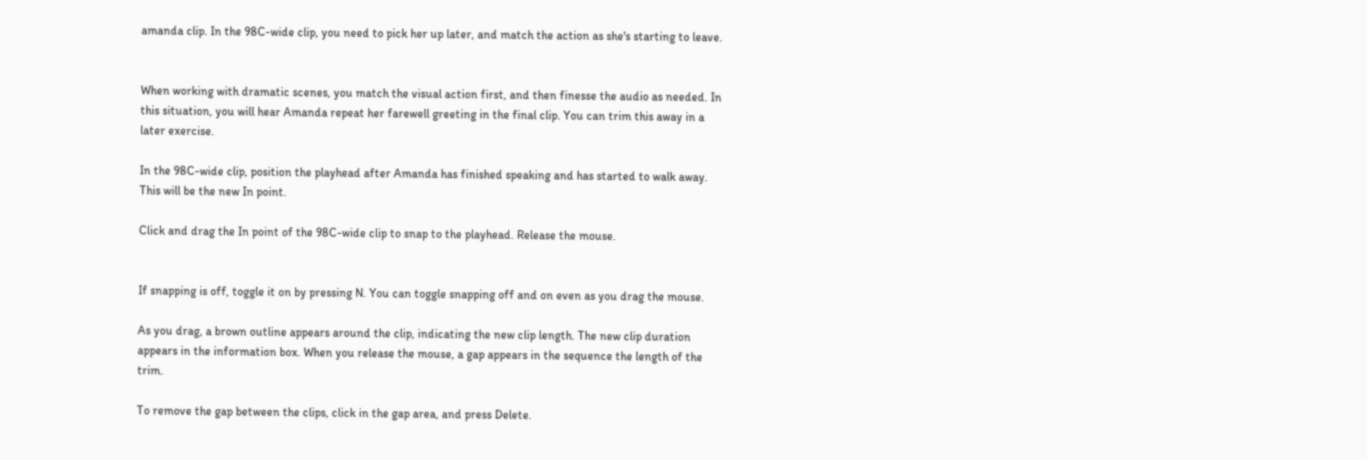amanda clip. In the 98C-wide clip, you need to pick her up later, and match the action as she's starting to leave.


When working with dramatic scenes, you match the visual action first, and then finesse the audio as needed. In this situation, you will hear Amanda repeat her farewell greeting in the final clip. You can trim this away in a later exercise.

In the 98C-wide clip, position the playhead after Amanda has finished speaking and has started to walk away. This will be the new In point.

Click and drag the In point of the 98C-wide clip to snap to the playhead. Release the mouse.


If snapping is off, toggle it on by pressing N. You can toggle snapping off and on even as you drag the mouse.

As you drag, a brown outline appears around the clip, indicating the new clip length. The new clip duration appears in the information box. When you release the mouse, a gap appears in the sequence the length of the trim.

To remove the gap between the clips, click in the gap area, and press Delete.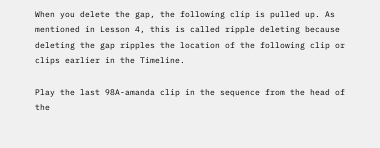When you delete the gap, the following clip is pulled up. As mentioned in Lesson 4, this is called ripple deleting because deleting the gap ripples the location of the following clip or clips earlier in the Timeline.

Play the last 98A-amanda clip in the sequence from the head of the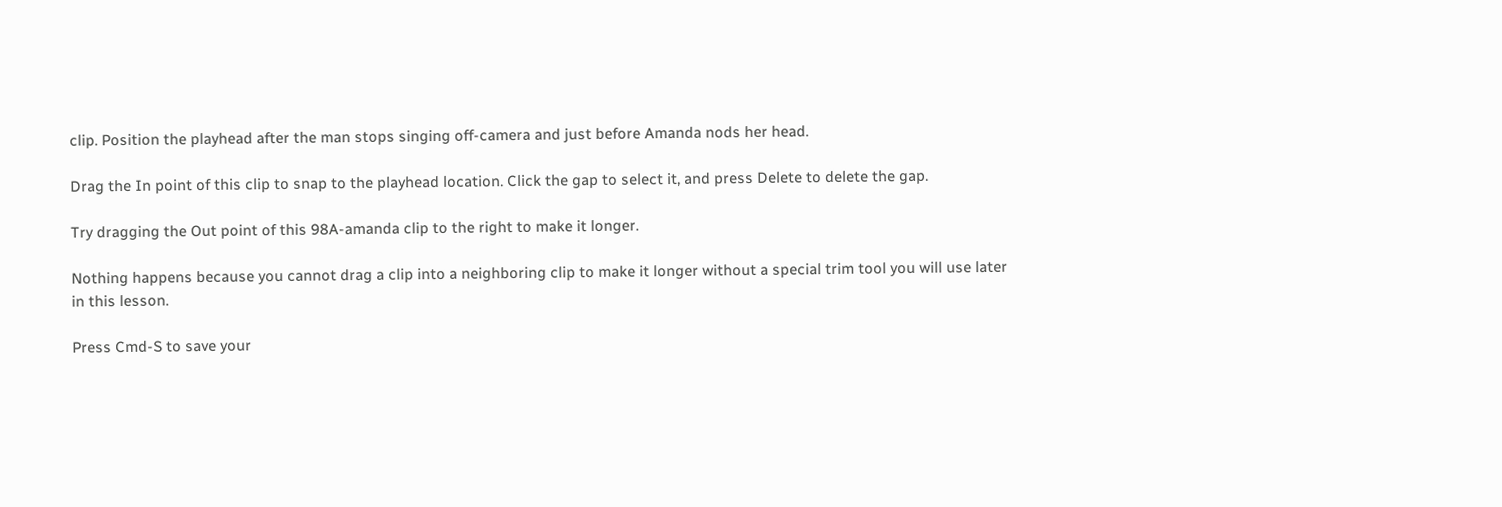clip. Position the playhead after the man stops singing off-camera and just before Amanda nods her head.

Drag the In point of this clip to snap to the playhead location. Click the gap to select it, and press Delete to delete the gap.

Try dragging the Out point of this 98A-amanda clip to the right to make it longer.

Nothing happens because you cannot drag a clip into a neighboring clip to make it longer without a special trim tool you will use later in this lesson.

Press Cmd-S to save your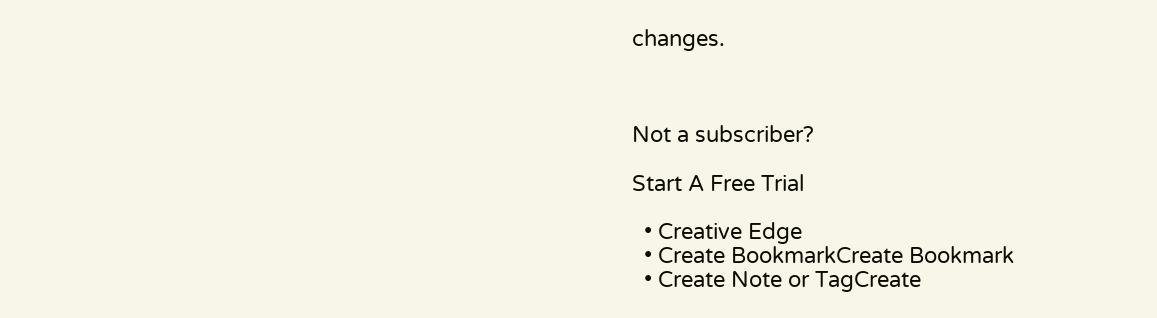changes.



Not a subscriber?

Start A Free Trial

  • Creative Edge
  • Create BookmarkCreate Bookmark
  • Create Note or TagCreate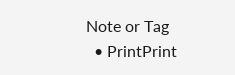Note or Tag
  • PrintPrint